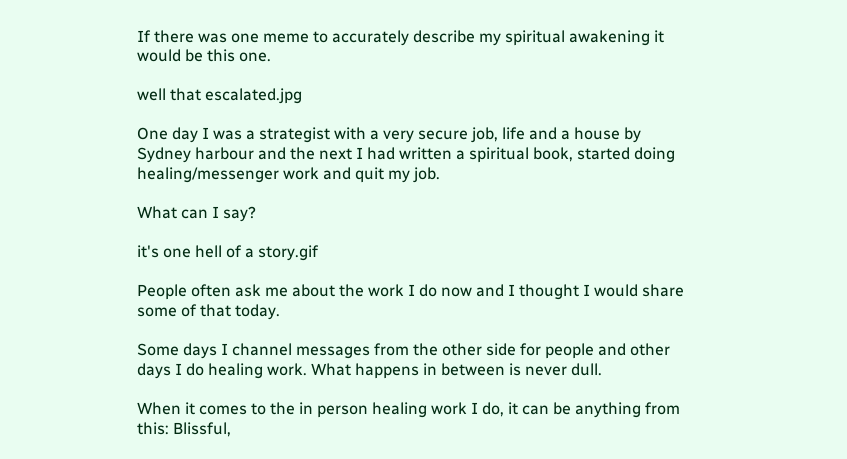If there was one meme to accurately describe my spiritual awakening it would be this one.

well that escalated.jpg

One day I was a strategist with a very secure job, life and a house by Sydney harbour and the next I had written a spiritual book, started doing healing/messenger work and quit my job.

What can I say?

it's one hell of a story.gif

People often ask me about the work I do now and I thought I would share some of that today.

Some days I channel messages from the other side for people and other days I do healing work. What happens in between is never dull.

When it comes to the in person healing work I do, it can be anything from this: Blissful,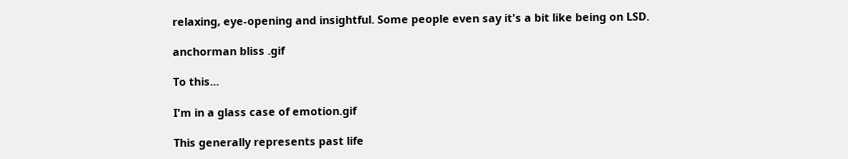relaxing, eye-opening and insightful. Some people even say it's a bit like being on LSD.

anchorman bliss .gif

To this...

I'm in a glass case of emotion.gif

This generally represents past life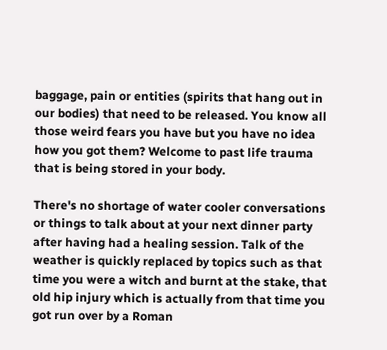baggage, pain or entities (spirits that hang out in our bodies) that need to be released. You know all those weird fears you have but you have no idea how you got them? Welcome to past life trauma that is being stored in your body.

There's no shortage of water cooler conversations or things to talk about at your next dinner party after having had a healing session. Talk of the weather is quickly replaced by topics such as that time you were a witch and burnt at the stake, that old hip injury which is actually from that time you got run over by a Roman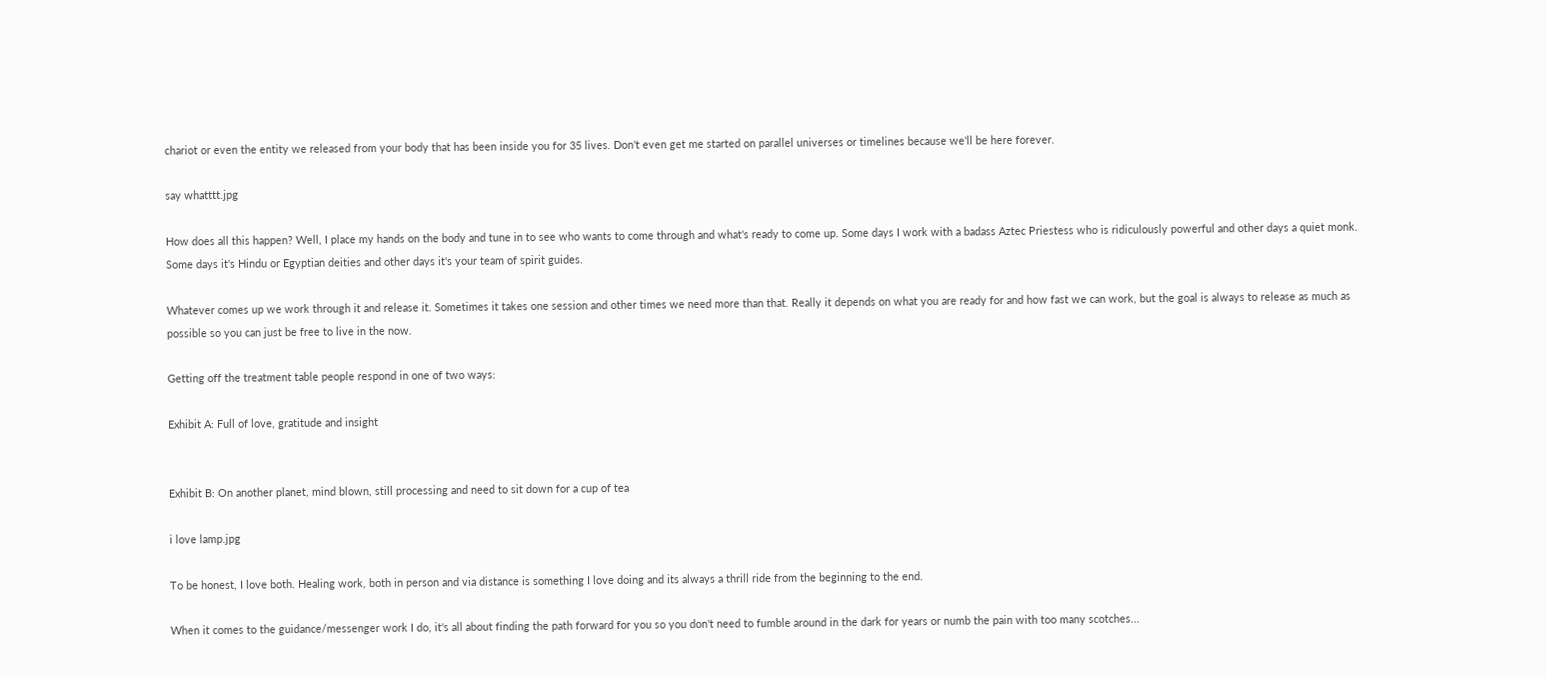chariot or even the entity we released from your body that has been inside you for 35 lives. Don't even get me started on parallel universes or timelines because we'll be here forever.

say whatttt.jpg

How does all this happen? Well, I place my hands on the body and tune in to see who wants to come through and what's ready to come up. Some days I work with a badass Aztec Priestess who is ridiculously powerful and other days a quiet monk. Some days it's Hindu or Egyptian deities and other days it's your team of spirit guides.

Whatever comes up we work through it and release it. Sometimes it takes one session and other times we need more than that. Really it depends on what you are ready for and how fast we can work, but the goal is always to release as much as possible so you can just be free to live in the now.

Getting off the treatment table people respond in one of two ways:

Exhibit A: Full of love, gratitude and insight


Exhibit B: On another planet, mind blown, still processing and need to sit down for a cup of tea

i love lamp.jpg

To be honest, I love both. Healing work, both in person and via distance is something I love doing and its always a thrill ride from the beginning to the end.

When it comes to the guidance/messenger work I do, it's all about finding the path forward for you so you don't need to fumble around in the dark for years or numb the pain with too many scotches...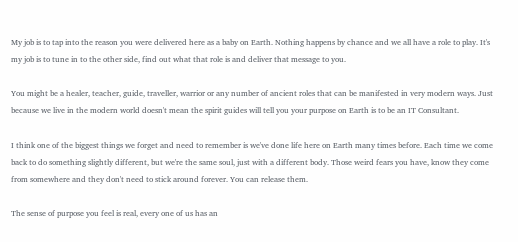My job is to tap into the reason you were delivered here as a baby on Earth. Nothing happens by chance and we all have a role to play. It's my job is to tune in to the other side, find out what that role is and deliver that message to you.

You might be a healer, teacher, guide, traveller, warrior or any number of ancient roles that can be manifested in very modern ways. Just because we live in the modern world doesn't mean the spirit guides will tell you your purpose on Earth is to be an IT Consultant.

I think one of the biggest things we forget and need to remember is we've done life here on Earth many times before. Each time we come back to do something slightly different, but we're the same soul, just with a different body. Those weird fears you have, know they come from somewhere and they don't need to stick around forever. You can release them.

The sense of purpose you feel is real, every one of us has an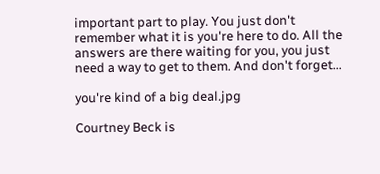important part to play. You just don't remember what it is you're here to do. All the answers are there waiting for you, you just need a way to get to them. And don't forget...

you're kind of a big deal.jpg

Courtney Beck is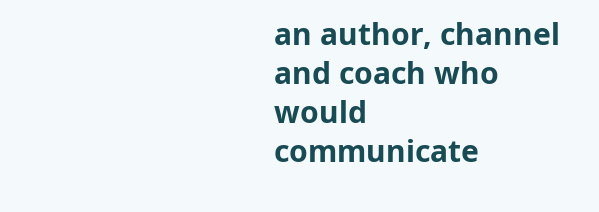an author, channel and coach who would communicate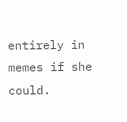entirely in memes if she could.